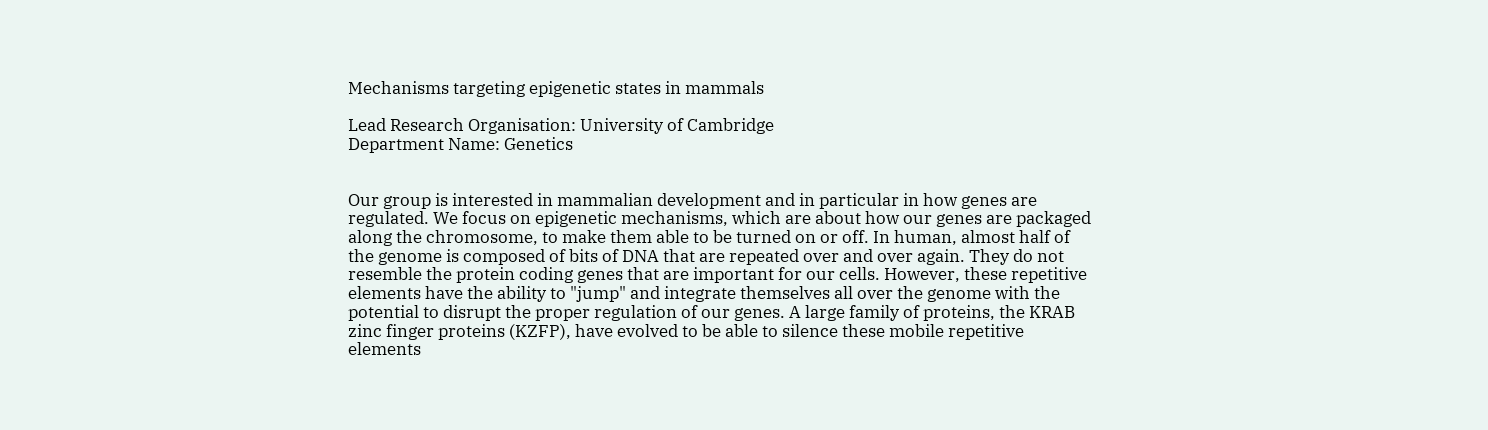Mechanisms targeting epigenetic states in mammals

Lead Research Organisation: University of Cambridge
Department Name: Genetics


Our group is interested in mammalian development and in particular in how genes are regulated. We focus on epigenetic mechanisms, which are about how our genes are packaged along the chromosome, to make them able to be turned on or off. In human, almost half of the genome is composed of bits of DNA that are repeated over and over again. They do not resemble the protein coding genes that are important for our cells. However, these repetitive elements have the ability to "jump" and integrate themselves all over the genome with the potential to disrupt the proper regulation of our genes. A large family of proteins, the KRAB zinc finger proteins (KZFP), have evolved to be able to silence these mobile repetitive elements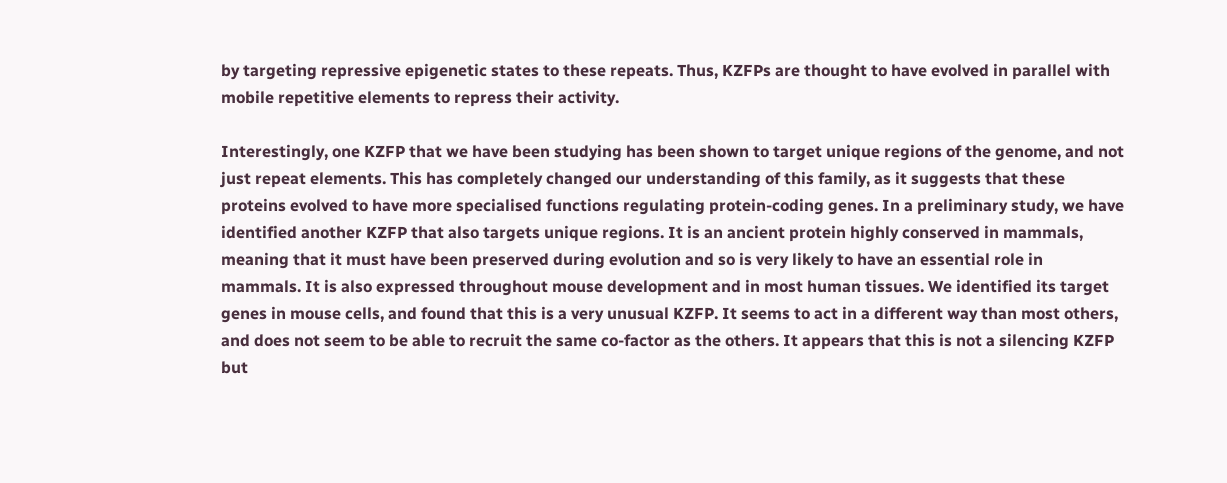by targeting repressive epigenetic states to these repeats. Thus, KZFPs are thought to have evolved in parallel with mobile repetitive elements to repress their activity.

Interestingly, one KZFP that we have been studying has been shown to target unique regions of the genome, and not just repeat elements. This has completely changed our understanding of this family, as it suggests that these proteins evolved to have more specialised functions regulating protein-coding genes. In a preliminary study, we have identified another KZFP that also targets unique regions. It is an ancient protein highly conserved in mammals, meaning that it must have been preserved during evolution and so is very likely to have an essential role in mammals. It is also expressed throughout mouse development and in most human tissues. We identified its target genes in mouse cells, and found that this is a very unusual KZFP. It seems to act in a different way than most others, and does not seem to be able to recruit the same co-factor as the others. It appears that this is not a silencing KZFP but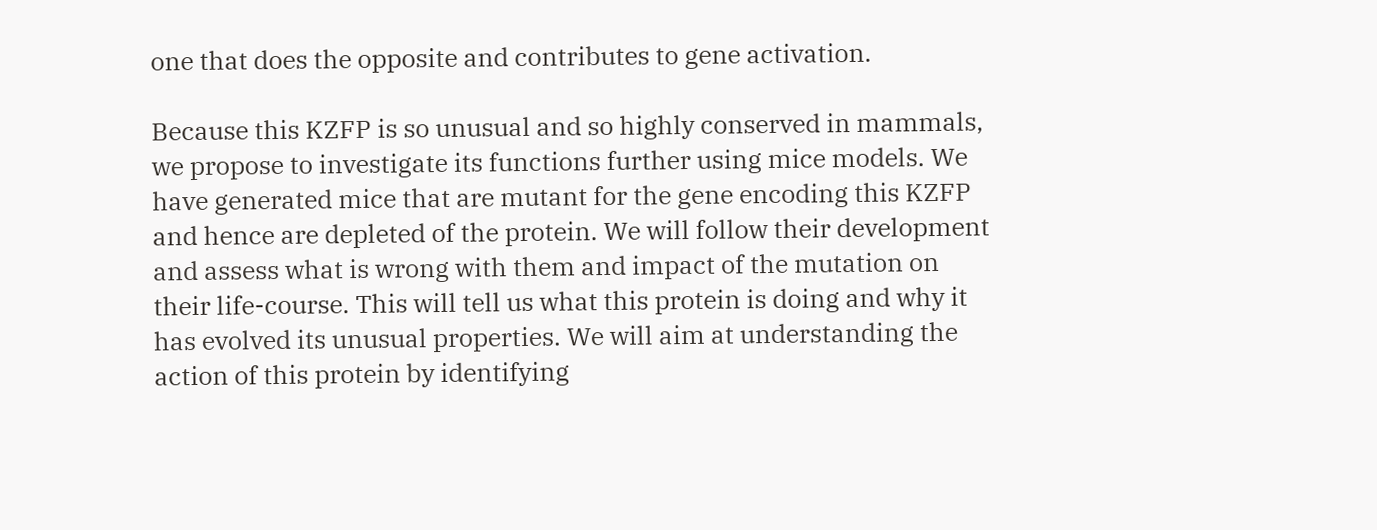one that does the opposite and contributes to gene activation.

Because this KZFP is so unusual and so highly conserved in mammals, we propose to investigate its functions further using mice models. We have generated mice that are mutant for the gene encoding this KZFP and hence are depleted of the protein. We will follow their development and assess what is wrong with them and impact of the mutation on their life-course. This will tell us what this protein is doing and why it has evolved its unusual properties. We will aim at understanding the action of this protein by identifying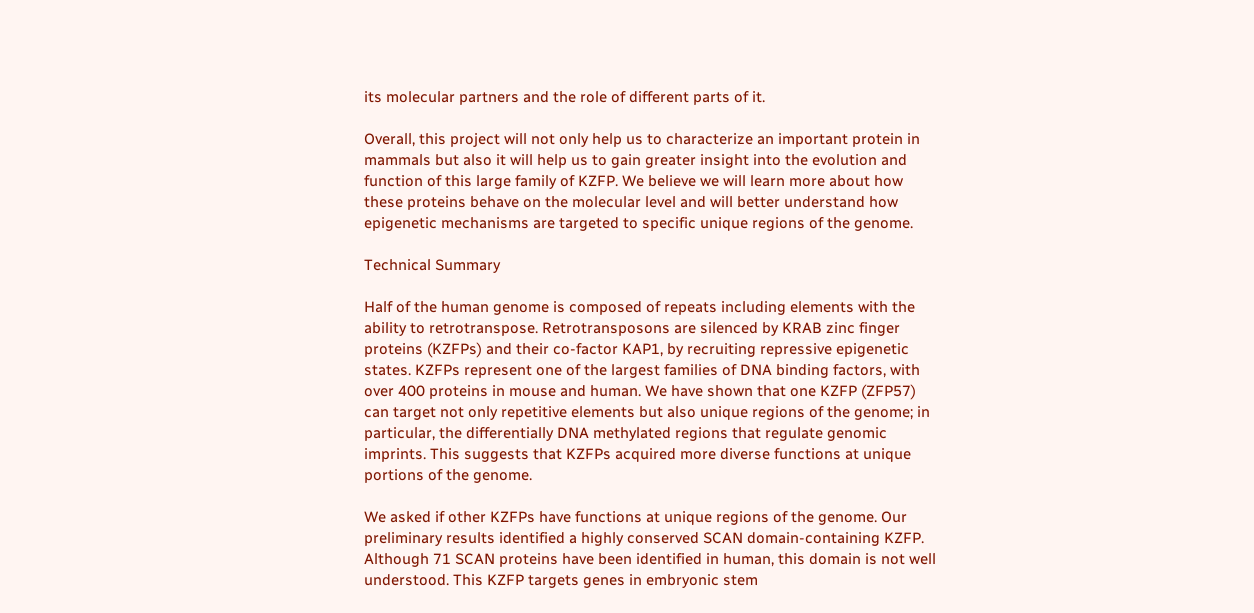its molecular partners and the role of different parts of it.

Overall, this project will not only help us to characterize an important protein in mammals but also it will help us to gain greater insight into the evolution and function of this large family of KZFP. We believe we will learn more about how these proteins behave on the molecular level and will better understand how epigenetic mechanisms are targeted to specific unique regions of the genome.

Technical Summary

Half of the human genome is composed of repeats including elements with the ability to retrotranspose. Retrotransposons are silenced by KRAB zinc finger proteins (KZFPs) and their co-factor KAP1, by recruiting repressive epigenetic states. KZFPs represent one of the largest families of DNA binding factors, with over 400 proteins in mouse and human. We have shown that one KZFP (ZFP57) can target not only repetitive elements but also unique regions of the genome; in particular, the differentially DNA methylated regions that regulate genomic imprints. This suggests that KZFPs acquired more diverse functions at unique portions of the genome.

We asked if other KZFPs have functions at unique regions of the genome. Our preliminary results identified a highly conserved SCAN domain-containing KZFP. Although 71 SCAN proteins have been identified in human, this domain is not well understood. This KZFP targets genes in embryonic stem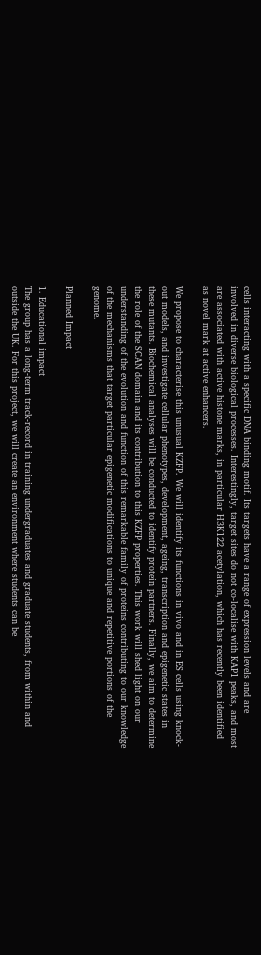cells interacting with a specific DNA binding motif. Its targets have a range of expression levels and are involved in diverse biological processes. Interestingly, target sites do not co-localise with KAP1 peaks, and most are associated with active histone marks, in particular H3K122 acetylation, which has recently been identified as novel mark at active enhancers.

We propose to characterise this unusual KZFP. We will identify its functions in vivo and in ES cells using knock-out models, and investigate cellular phenotypes, development, ageing, transcription and epigenetic states in these mutants. Biochemical analyses will be conducted to identify protein partners. Finally, we aim to determine the role of the SCAN domain and its contribution to this KZFP properties. This work will shed light on our understanding of the evolution and function of this remarkable family of proteins contributing to our knowledge of the mechanisms that target particular epigenetic modifications to unique and repetitive portions of the genome.

Planned Impact

1. Educational impact
The group has a long-term track-record in training undergraduates and graduate students, from within and outside the UK. For this project, we will create an environment where students can be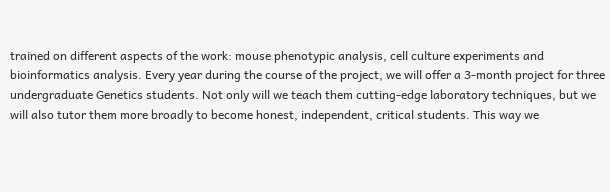trained on different aspects of the work: mouse phenotypic analysis, cell culture experiments and bioinformatics analysis. Every year during the course of the project, we will offer a 3-month project for three undergraduate Genetics students. Not only will we teach them cutting-edge laboratory techniques, but we will also tutor them more broadly to become honest, independent, critical students. This way we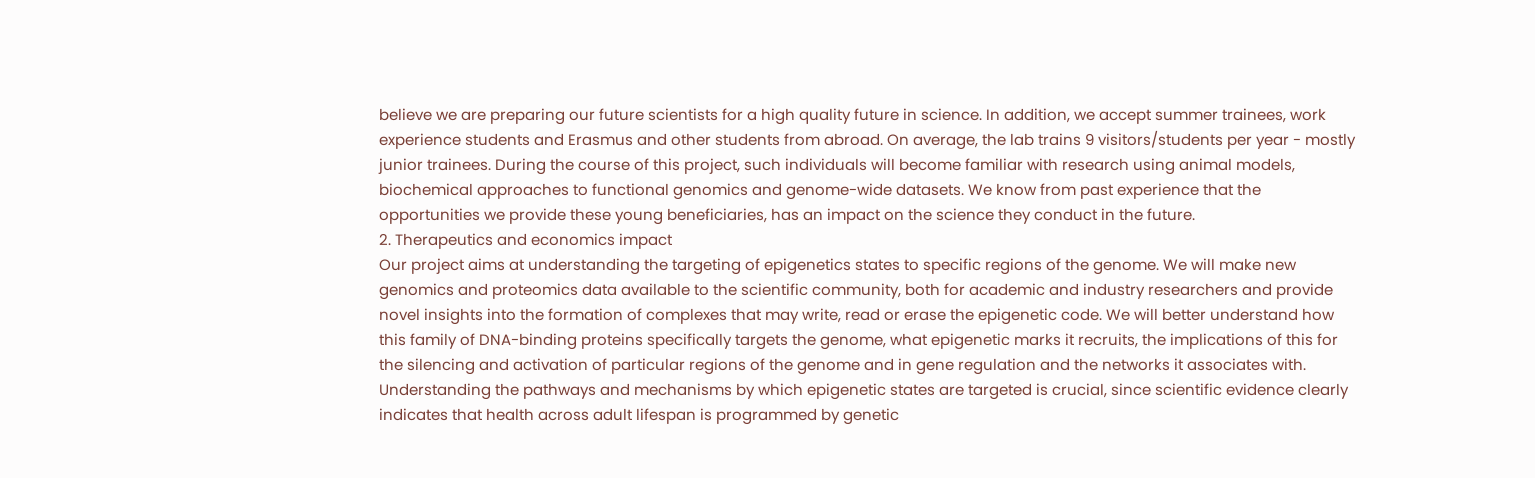believe we are preparing our future scientists for a high quality future in science. In addition, we accept summer trainees, work experience students and Erasmus and other students from abroad. On average, the lab trains 9 visitors/students per year - mostly junior trainees. During the course of this project, such individuals will become familiar with research using animal models, biochemical approaches to functional genomics and genome-wide datasets. We know from past experience that the opportunities we provide these young beneficiaries, has an impact on the science they conduct in the future.
2. Therapeutics and economics impact
Our project aims at understanding the targeting of epigenetics states to specific regions of the genome. We will make new genomics and proteomics data available to the scientific community, both for academic and industry researchers and provide novel insights into the formation of complexes that may write, read or erase the epigenetic code. We will better understand how this family of DNA-binding proteins specifically targets the genome, what epigenetic marks it recruits, the implications of this for the silencing and activation of particular regions of the genome and in gene regulation and the networks it associates with. Understanding the pathways and mechanisms by which epigenetic states are targeted is crucial, since scientific evidence clearly indicates that health across adult lifespan is programmed by genetic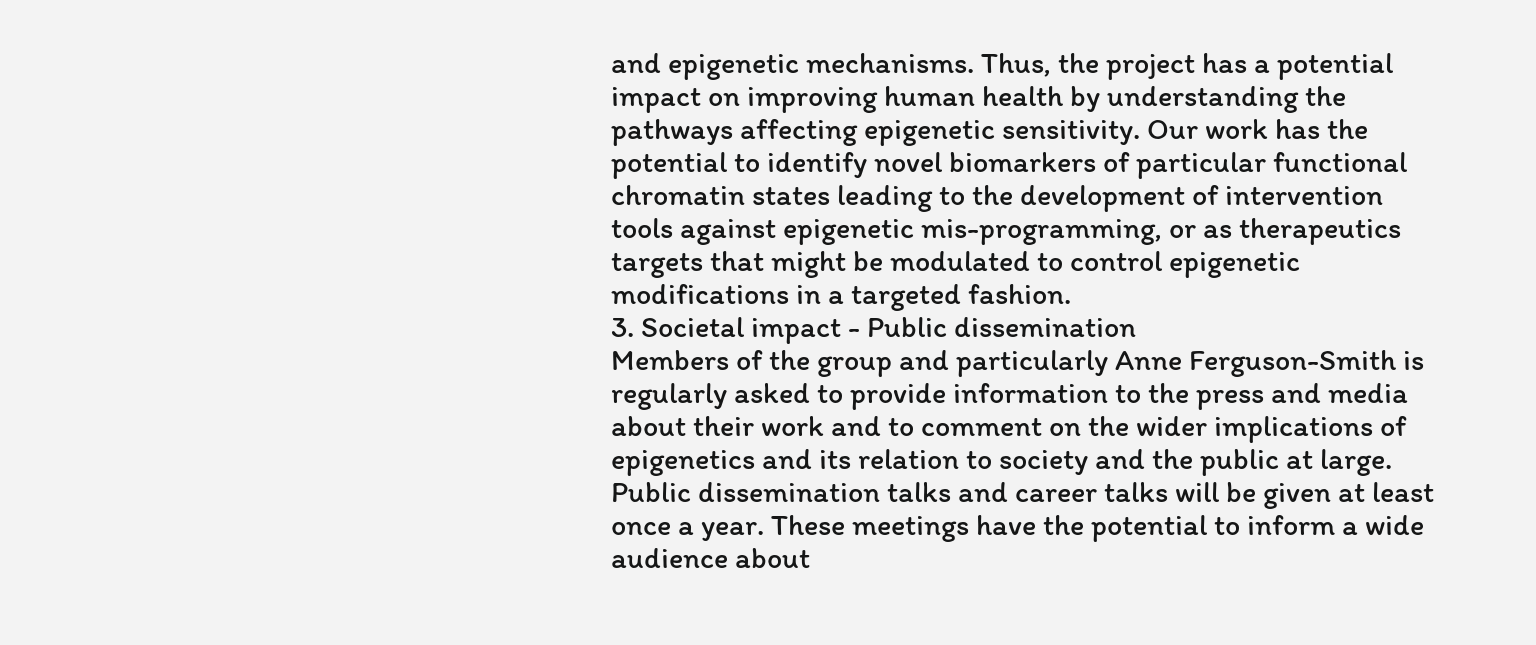and epigenetic mechanisms. Thus, the project has a potential impact on improving human health by understanding the pathways affecting epigenetic sensitivity. Our work has the potential to identify novel biomarkers of particular functional chromatin states leading to the development of intervention tools against epigenetic mis-programming, or as therapeutics targets that might be modulated to control epigenetic modifications in a targeted fashion.
3. Societal impact - Public dissemination
Members of the group and particularly Anne Ferguson-Smith is regularly asked to provide information to the press and media about their work and to comment on the wider implications of epigenetics and its relation to society and the public at large. Public dissemination talks and career talks will be given at least once a year. These meetings have the potential to inform a wide audience about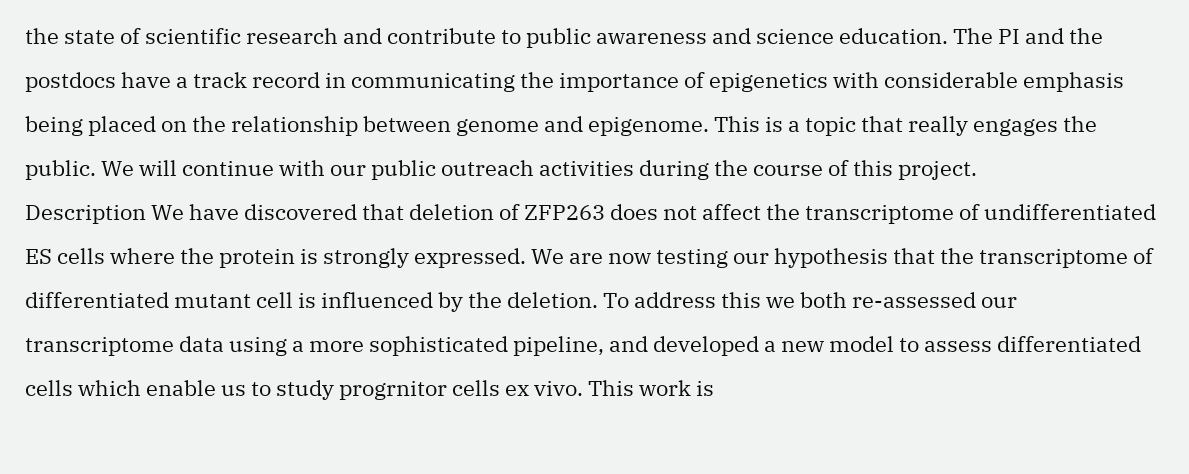the state of scientific research and contribute to public awareness and science education. The PI and the postdocs have a track record in communicating the importance of epigenetics with considerable emphasis being placed on the relationship between genome and epigenome. This is a topic that really engages the public. We will continue with our public outreach activities during the course of this project.
Description We have discovered that deletion of ZFP263 does not affect the transcriptome of undifferentiated ES cells where the protein is strongly expressed. We are now testing our hypothesis that the transcriptome of differentiated mutant cell is influenced by the deletion. To address this we both re-assessed our transcriptome data using a more sophisticated pipeline, and developed a new model to assess differentiated cells which enable us to study progrnitor cells ex vivo. This work is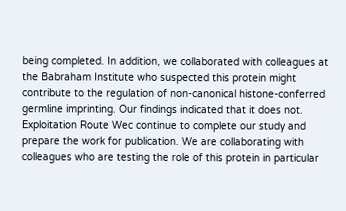being completed. In addition, we collaborated with colleagues at the Babraham Institute who suspected this protein might contribute to the regulation of non-canonical histone-conferred germline imprinting. Our findings indicated that it does not.
Exploitation Route Wec continue to complete our study and prepare the work for publication. We are collaborating with colleagues who are testing the role of this protein in particular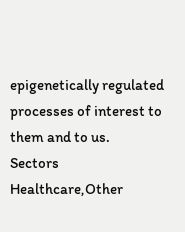epigenetically regulated processes of interest to them and to us.
Sectors Healthcare,Other